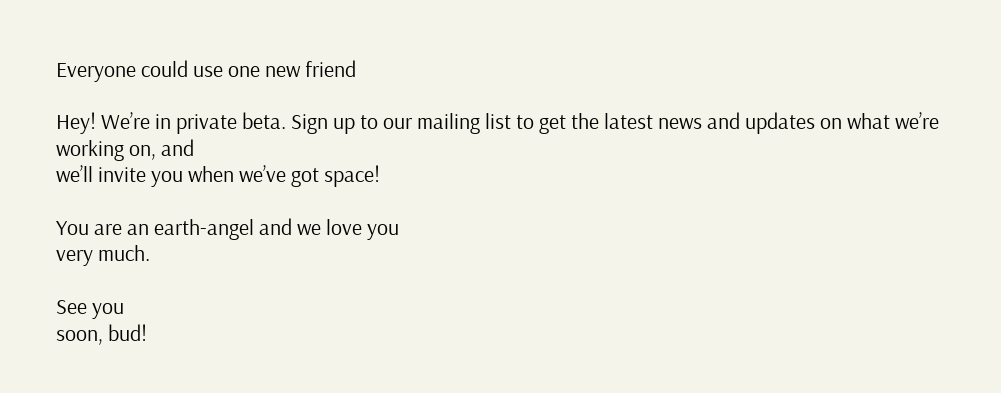Everyone could use one new friend

Hey! We’re in private beta. Sign up to our mailing list to get the latest news and updates on what we’re working on, and
we’ll invite you when we’ve got space!

You are an earth-angel and we love you
very much.

See you
soon, bud!